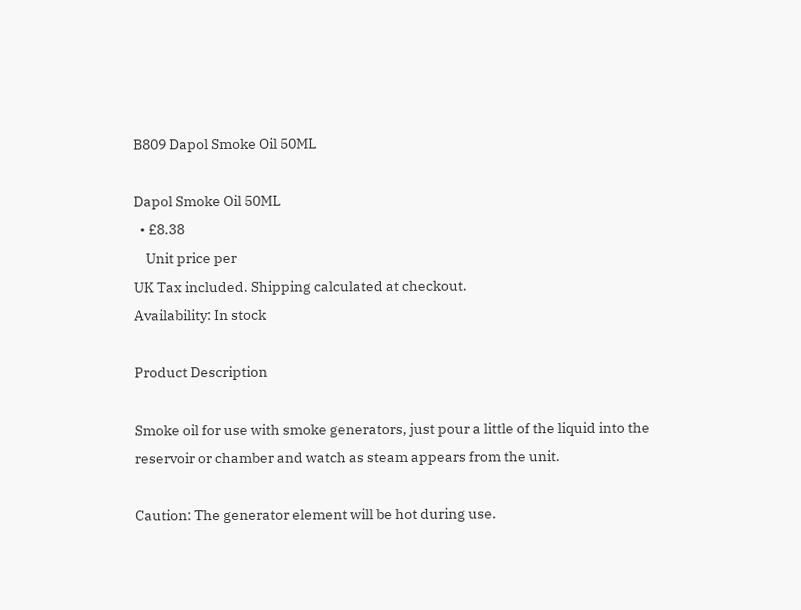B809 Dapol Smoke Oil 50ML

Dapol Smoke Oil 50ML
  • £8.38
    Unit price per
UK Tax included. Shipping calculated at checkout.
Availability: In stock

Product Description

Smoke oil for use with smoke generators, just pour a little of the liquid into the reservoir or chamber and watch as steam appears from the unit.

Caution: The generator element will be hot during use.